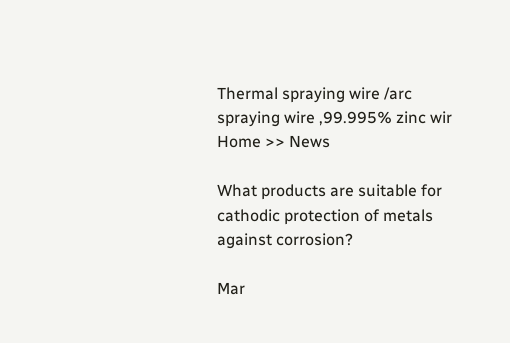Thermal spraying wire /arc spraying wire ,99.995% zinc wir
Home >> News

What products are suitable for cathodic protection of metals against corrosion?

Mar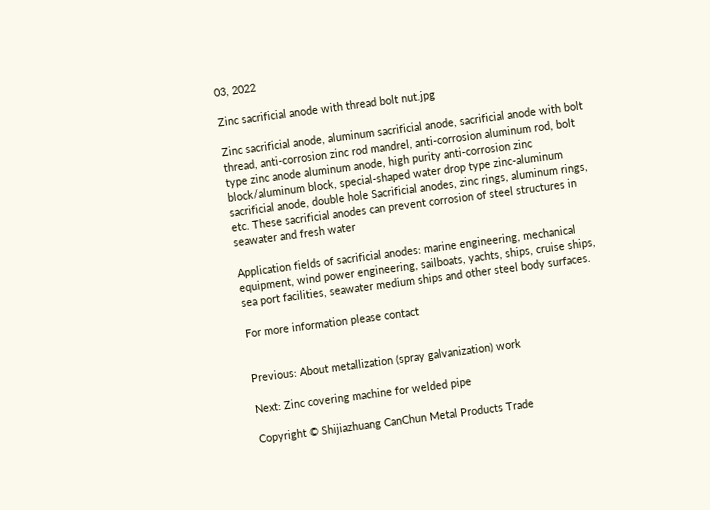03, 2022

Zinc sacrificial anode with thread bolt nut.jpg

Zinc sacrificial anode, aluminum sacrificial anode, sacrificial anode with bolt thread, anti-corrosion zinc rod mandrel, anti-corrosion aluminum rod, bolt type zinc anode aluminum anode, high purity anti-corrosion zinc block/aluminum block, special-shaped water drop type zinc-aluminum sacrificial anode, double hole Sacrificial anodes, zinc rings, aluminum rings, etc. These sacrificial anodes can prevent corrosion of steel structures in seawater and fresh water

Application fields of sacrificial anodes: marine engineering, mechanical equipment, wind power engineering, sailboats, yachts, ships, cruise ships, sea port facilities, seawater medium ships and other steel body surfaces.

For more information please contact


Previous: About metallization (spray galvanization) work

Next: Zinc covering machine for welded pipe

Copyright © Shijiazhuang CanChun Metal Products Trade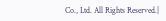Co., Ltd. All Rights Reserved.|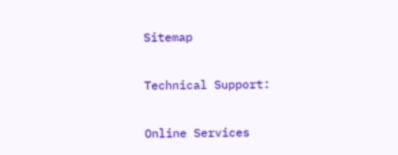Sitemap

Technical Support:

Online Services